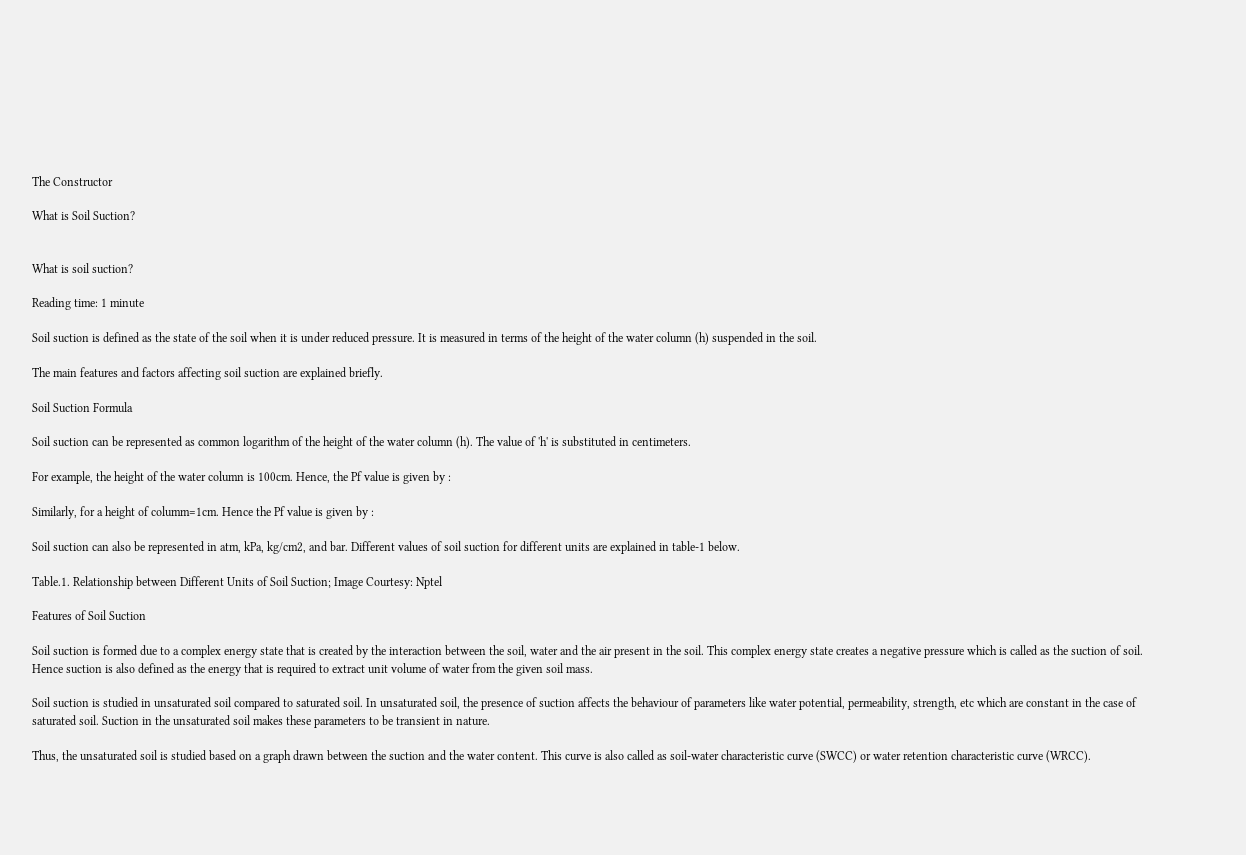The Constructor

What is Soil Suction?


What is soil suction?

Reading time: 1 minute

Soil suction is defined as the state of the soil when it is under reduced pressure. It is measured in terms of the height of the water column (h) suspended in the soil.

The main features and factors affecting soil suction are explained briefly.

Soil Suction Formula

Soil suction can be represented as common logarithm of the height of the water column (h). The value of 'h' is substituted in centimeters.

For example, the height of the water column is 100cm. Hence, the Pf value is given by :

Similarly, for a height of columm=1cm. Hence the Pf value is given by :

Soil suction can also be represented in atm, kPa, kg/cm2, and bar. Different values of soil suction for different units are explained in table-1 below.

Table.1. Relationship between Different Units of Soil Suction; Image Courtesy: Nptel

Features of Soil Suction

Soil suction is formed due to a complex energy state that is created by the interaction between the soil, water and the air present in the soil. This complex energy state creates a negative pressure which is called as the suction of soil. Hence suction is also defined as the energy that is required to extract unit volume of water from the given soil mass.

Soil suction is studied in unsaturated soil compared to saturated soil. In unsaturated soil, the presence of suction affects the behaviour of parameters like water potential, permeability, strength, etc which are constant in the case of saturated soil. Suction in the unsaturated soil makes these parameters to be transient in nature.

Thus, the unsaturated soil is studied based on a graph drawn between the suction and the water content. This curve is also called as soil-water characteristic curve (SWCC) or water retention characteristic curve (WRCC).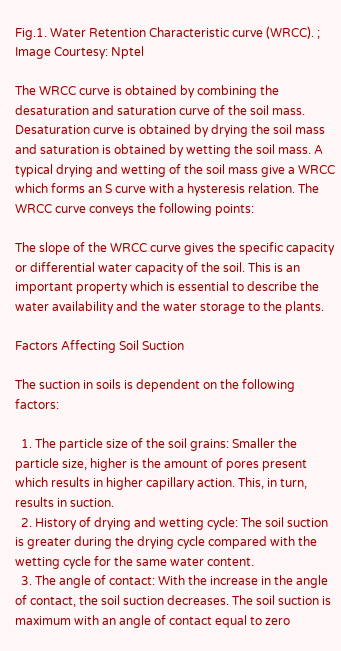Fig.1. Water Retention Characteristic curve (WRCC). ; Image Courtesy: Nptel

The WRCC curve is obtained by combining the desaturation and saturation curve of the soil mass. Desaturation curve is obtained by drying the soil mass and saturation is obtained by wetting the soil mass. A typical drying and wetting of the soil mass give a WRCC which forms an S curve with a hysteresis relation. The WRCC curve conveys the following points:

The slope of the WRCC curve gives the specific capacity or differential water capacity of the soil. This is an important property which is essential to describe the water availability and the water storage to the plants.

Factors Affecting Soil Suction

The suction in soils is dependent on the following factors:

  1. The particle size of the soil grains: Smaller the particle size, higher is the amount of pores present which results in higher capillary action. This, in turn, results in suction.
  2. History of drying and wetting cycle: The soil suction is greater during the drying cycle compared with the wetting cycle for the same water content.
  3. The angle of contact: With the increase in the angle of contact, the soil suction decreases. The soil suction is maximum with an angle of contact equal to zero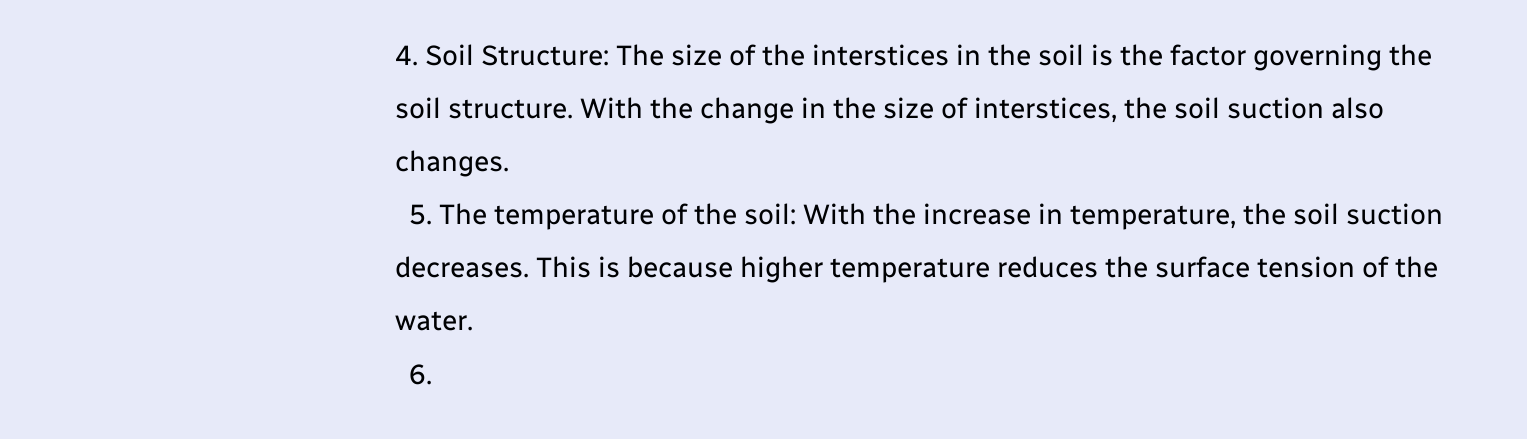4. Soil Structure: The size of the interstices in the soil is the factor governing the soil structure. With the change in the size of interstices, the soil suction also changes.
  5. The temperature of the soil: With the increase in temperature, the soil suction decreases. This is because higher temperature reduces the surface tension of the water.
  6.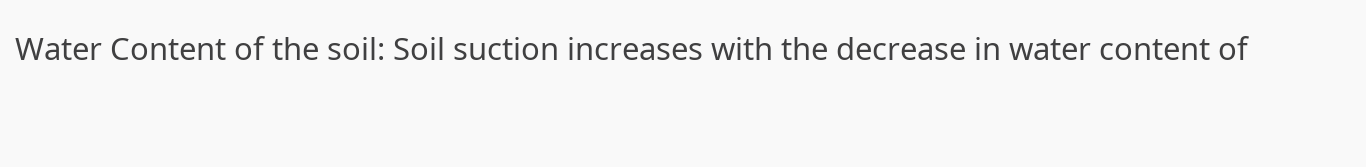Water Content of the soil: Soil suction increases with the decrease in water content of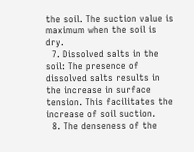the soil. The suction value is maximum when the soil is dry.
  7. Dissolved salts in the soil: The presence of dissolved salts results in the increase in surface tension. This facilitates the increase of soil suction.
  8. The denseness of the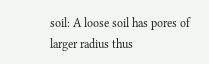soil: A loose soil has pores of larger radius thus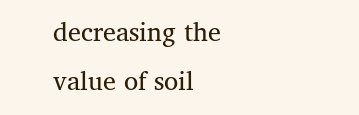decreasing the value of soil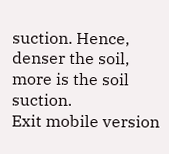suction. Hence, denser the soil, more is the soil suction.
Exit mobile version